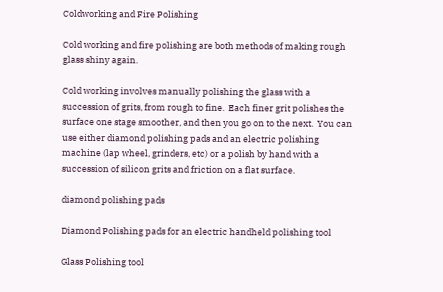Coldworking and Fire Polishing

Cold working and fire polishing are both methods of making rough glass shiny again.

Cold working involves manually polishing the glass with a succession of grits, from rough to fine.  Each finer grit polishes the surface one stage smoother, and then you go on to the next.  You can use either diamond polishing pads and an electric polishing machine (lap wheel, grinders, etc) or a polish by hand with a succession of silicon grits and friction on a flat surface.

diamond polishing pads

Diamond Polishing pads for an electric handheld polishing tool

Glass Polishing tool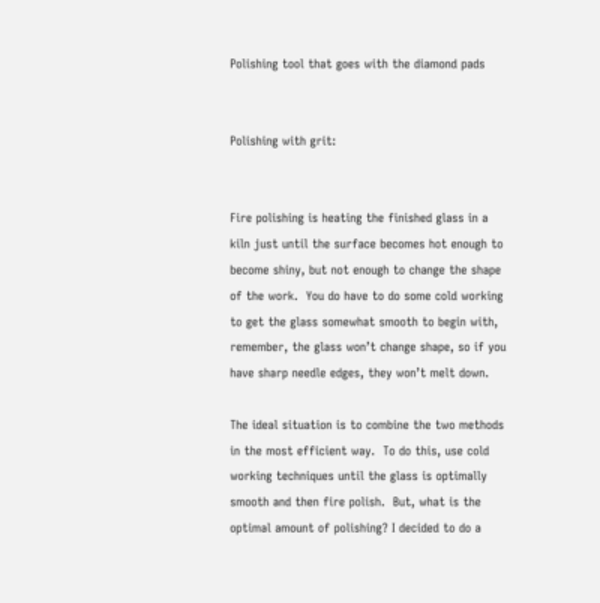Polishing tool that goes with the diamond pads


Polishing with grit:


Fire polishing is heating the finished glass in a kiln just until the surface becomes hot enough to become shiny, but not enough to change the shape of the work.  You do have to do some cold working to get the glass somewhat smooth to begin with, remember, the glass won’t change shape, so if you have sharp needle edges, they won’t melt down.

The ideal situation is to combine the two methods in the most efficient way.  To do this, use cold working techniques until the glass is optimally smooth and then fire polish.  But, what is the optimal amount of polishing? I decided to do a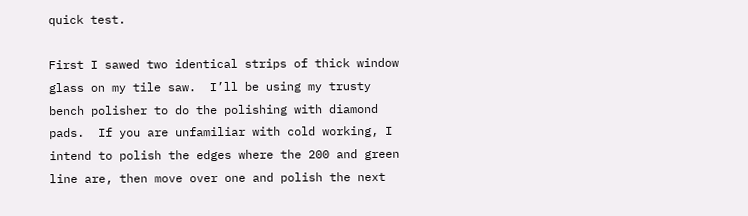quick test.

First I sawed two identical strips of thick window glass on my tile saw.  I’ll be using my trusty bench polisher to do the polishing with diamond pads.  If you are unfamiliar with cold working, I intend to polish the edges where the 200 and green line are, then move over one and polish the next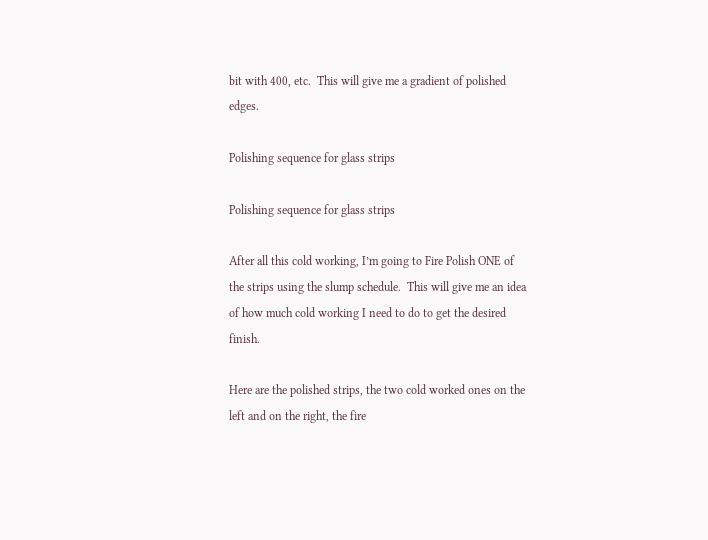bit with 400, etc.  This will give me a gradient of polished edges.

Polishing sequence for glass strips

Polishing sequence for glass strips

After all this cold working, I’m going to Fire Polish ONE of the strips using the slump schedule.  This will give me an idea of how much cold working I need to do to get the desired finish.

Here are the polished strips, the two cold worked ones on the left and on the right, the fire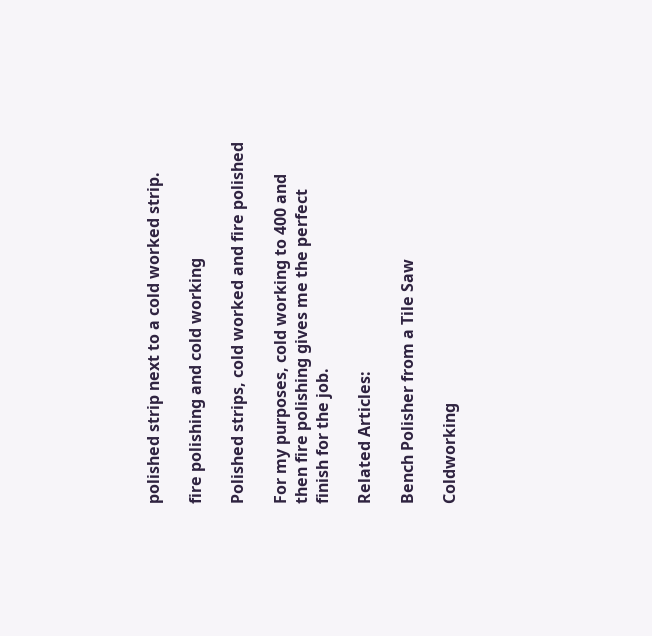polished strip next to a cold worked strip.

fire polishing and cold working

Polished strips, cold worked and fire polished

For my purposes, cold working to 400 and then fire polishing gives me the perfect finish for the job.

Related Articles:

Bench Polisher from a Tile Saw

Coldworking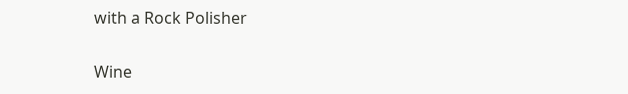with a Rock Polisher

Wine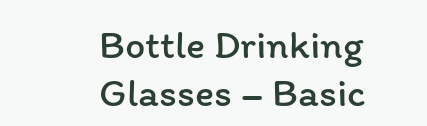Bottle Drinking Glasses – Basic